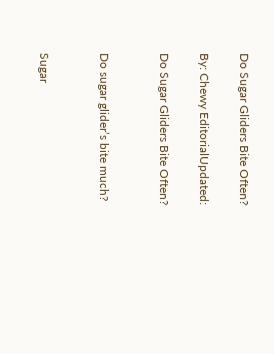Do Sugar Gliders Bite Often?

By: Chewy EditorialUpdated:

Do Sugar Gliders Bite Often?


Do sugar glider’s bite much?


Sugar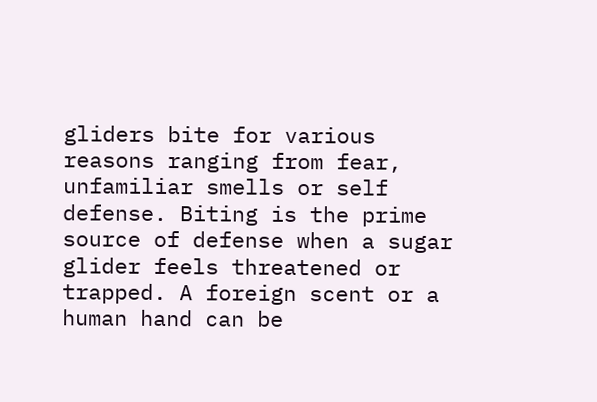gliders bite for various reasons ranging from fear, unfamiliar smells or self defense. Biting is the prime source of defense when a sugar glider feels threatened or trapped. A foreign scent or a human hand can be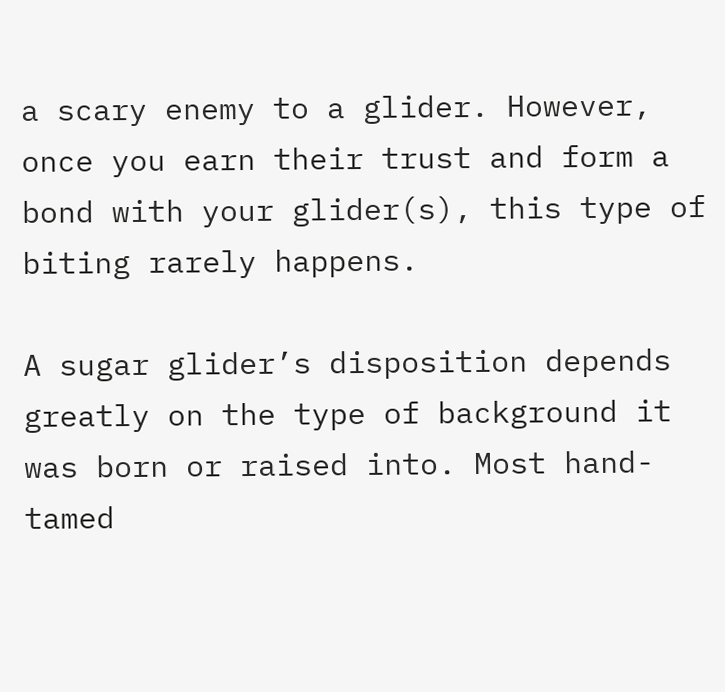a scary enemy to a glider. However, once you earn their trust and form a bond with your glider(s), this type of biting rarely happens.

A sugar glider’s disposition depends greatly on the type of background it was born or raised into. Most hand-tamed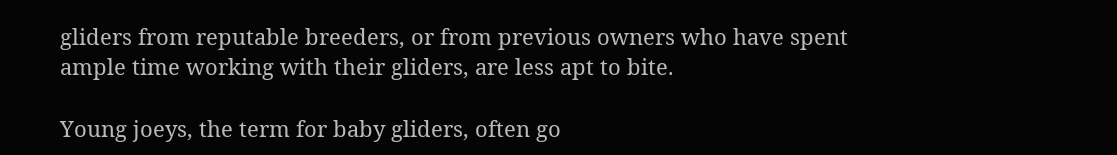gliders from reputable breeders, or from previous owners who have spent ample time working with their gliders, are less apt to bite.

Young joeys, the term for baby gliders, often go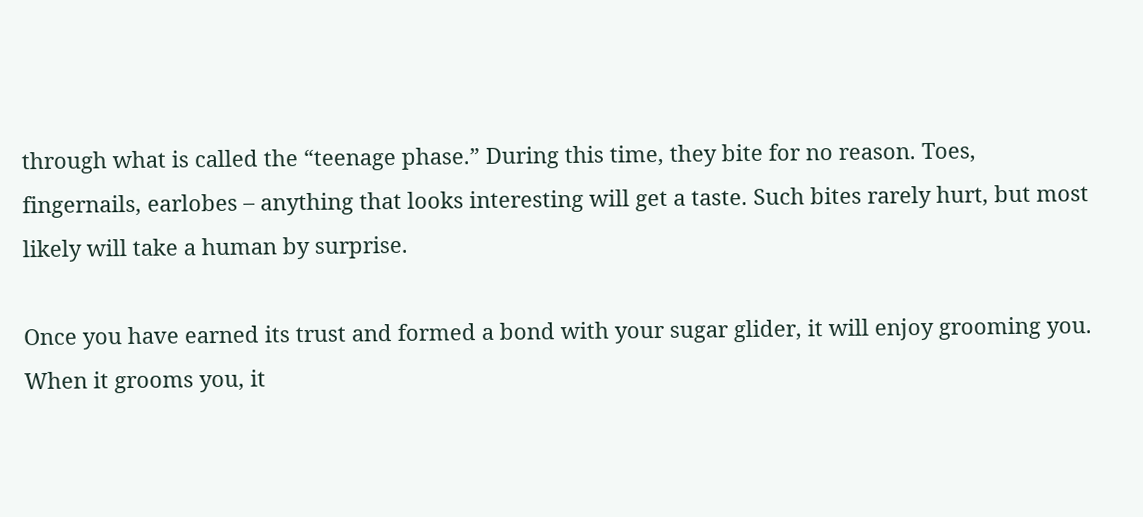through what is called the “teenage phase.” During this time, they bite for no reason. Toes, fingernails, earlobes – anything that looks interesting will get a taste. Such bites rarely hurt, but most likely will take a human by surprise.

Once you have earned its trust and formed a bond with your sugar glider, it will enjoy grooming you. When it grooms you, it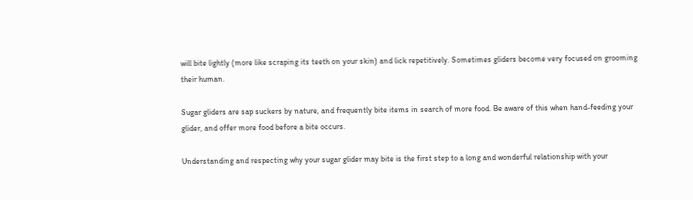will bite lightly (more like scraping its teeth on your skin) and lick repetitively. Sometimes gliders become very focused on grooming their human.

Sugar gliders are sap suckers by nature, and frequently bite items in search of more food. Be aware of this when hand-feeding your glider, and offer more food before a bite occurs.

Understanding and respecting why your sugar glider may bite is the first step to a long and wonderful relationship with your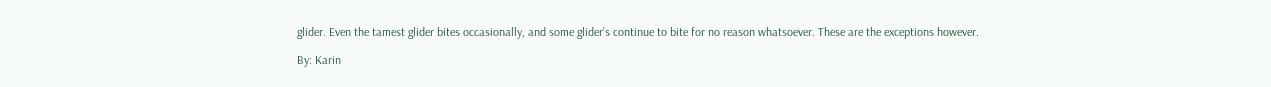glider. Even the tamest glider bites occasionally, and some glider’s continue to bite for no reason whatsoever. These are the exceptions however.

By: Karin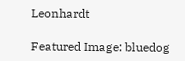Leonhardt

Featured Image: bluedog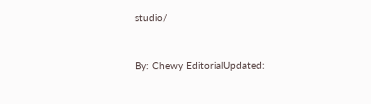studio/


By: Chewy EditorialUpdated: